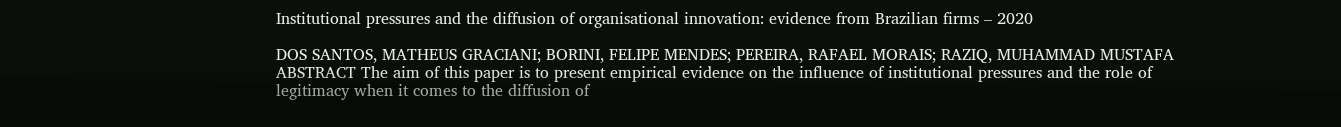Institutional pressures and the diffusion of organisational innovation: evidence from Brazilian firms – 2020

DOS SANTOS, MATHEUS GRACIANI; BORINI, FELIPE MENDES; PEREIRA, RAFAEL MORAIS; RAZIQ, MUHAMMAD MUSTAFA ABSTRACT The aim of this paper is to present empirical evidence on the influence of institutional pressures and the role of legitimacy when it comes to the diffusion of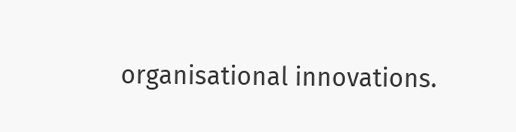organisational innovations.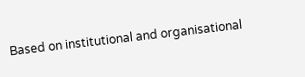Based on institutional and organisational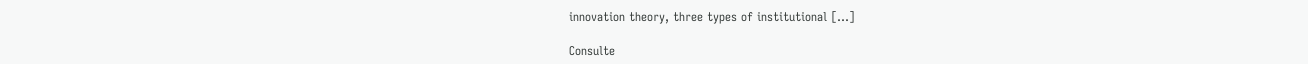innovation theory, three types of institutional […]

Consulte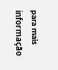para mais informação